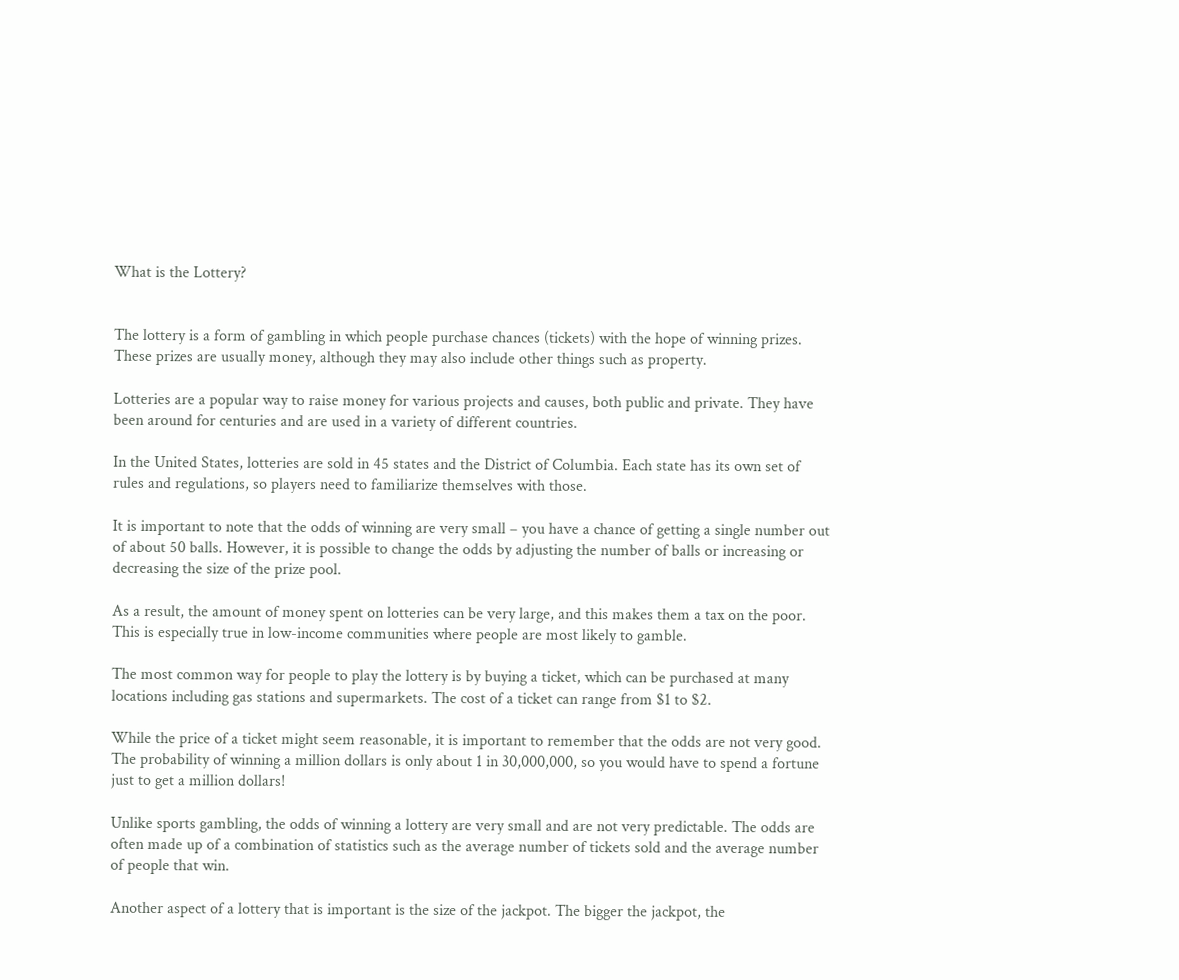What is the Lottery?


The lottery is a form of gambling in which people purchase chances (tickets) with the hope of winning prizes. These prizes are usually money, although they may also include other things such as property.

Lotteries are a popular way to raise money for various projects and causes, both public and private. They have been around for centuries and are used in a variety of different countries.

In the United States, lotteries are sold in 45 states and the District of Columbia. Each state has its own set of rules and regulations, so players need to familiarize themselves with those.

It is important to note that the odds of winning are very small – you have a chance of getting a single number out of about 50 balls. However, it is possible to change the odds by adjusting the number of balls or increasing or decreasing the size of the prize pool.

As a result, the amount of money spent on lotteries can be very large, and this makes them a tax on the poor. This is especially true in low-income communities where people are most likely to gamble.

The most common way for people to play the lottery is by buying a ticket, which can be purchased at many locations including gas stations and supermarkets. The cost of a ticket can range from $1 to $2.

While the price of a ticket might seem reasonable, it is important to remember that the odds are not very good. The probability of winning a million dollars is only about 1 in 30,000,000, so you would have to spend a fortune just to get a million dollars!

Unlike sports gambling, the odds of winning a lottery are very small and are not very predictable. The odds are often made up of a combination of statistics such as the average number of tickets sold and the average number of people that win.

Another aspect of a lottery that is important is the size of the jackpot. The bigger the jackpot, the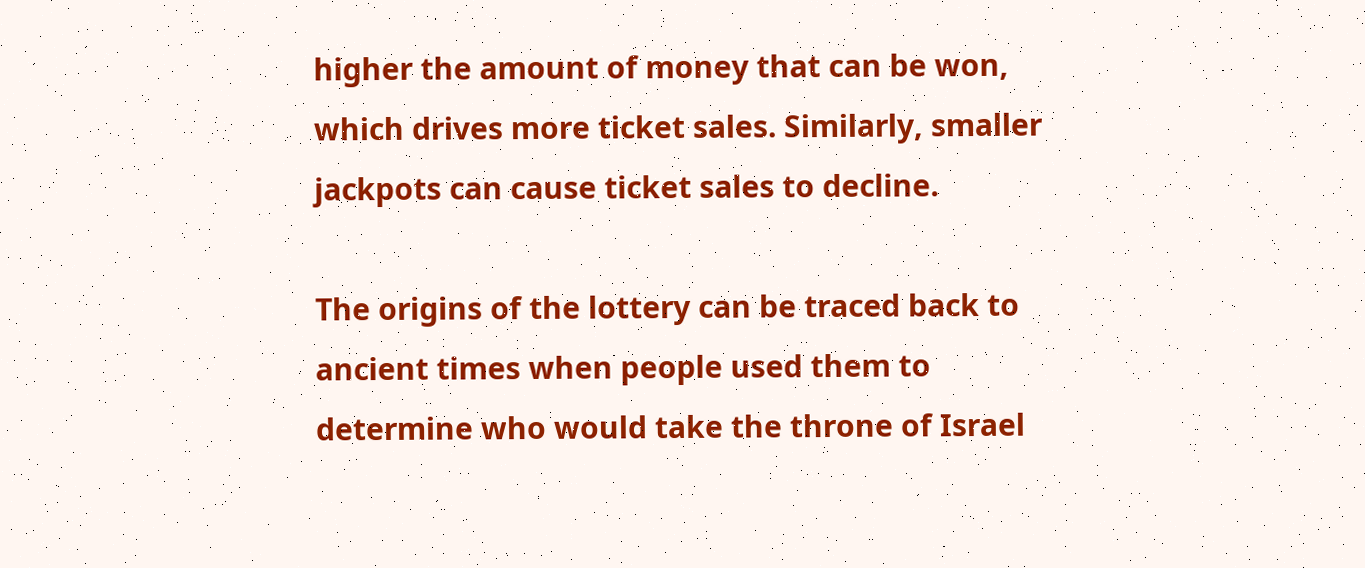higher the amount of money that can be won, which drives more ticket sales. Similarly, smaller jackpots can cause ticket sales to decline.

The origins of the lottery can be traced back to ancient times when people used them to determine who would take the throne of Israel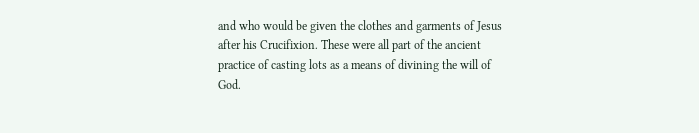and who would be given the clothes and garments of Jesus after his Crucifixion. These were all part of the ancient practice of casting lots as a means of divining the will of God.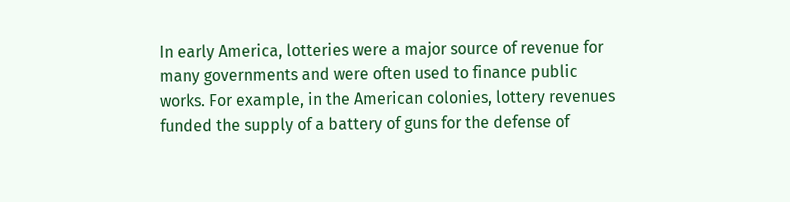In early America, lotteries were a major source of revenue for many governments and were often used to finance public works. For example, in the American colonies, lottery revenues funded the supply of a battery of guns for the defense of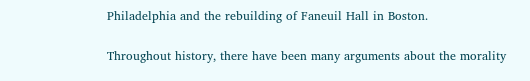Philadelphia and the rebuilding of Faneuil Hall in Boston.

Throughout history, there have been many arguments about the morality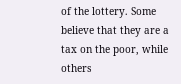of the lottery. Some believe that they are a tax on the poor, while others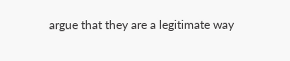argue that they are a legitimate way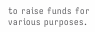to raise funds for various purposes.